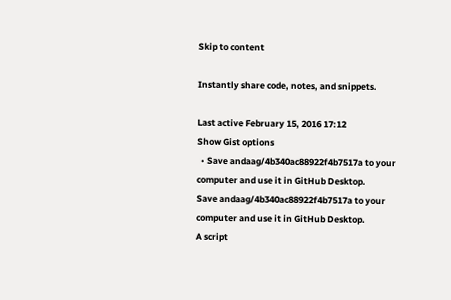Skip to content

Instantly share code, notes, and snippets.

Last active February 15, 2016 17:12
Show Gist options
  • Save andaag/4b340ac88922f4b7517a to your computer and use it in GitHub Desktop.
Save andaag/4b340ac88922f4b7517a to your computer and use it in GitHub Desktop.
A script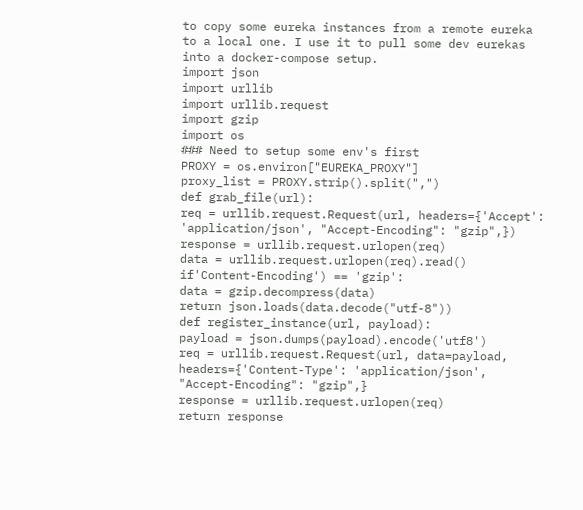to copy some eureka instances from a remote eureka to a local one. I use it to pull some dev eurekas into a docker-compose setup.
import json
import urllib
import urllib.request
import gzip
import os
### Need to setup some env's first
PROXY = os.environ["EUREKA_PROXY"]
proxy_list = PROXY.strip().split(",")
def grab_file(url):
req = urllib.request.Request(url, headers={'Accept': 'application/json', "Accept-Encoding": "gzip",})
response = urllib.request.urlopen(req)
data = urllib.request.urlopen(req).read()
if'Content-Encoding') == 'gzip':
data = gzip.decompress(data)
return json.loads(data.decode("utf-8"))
def register_instance(url, payload):
payload = json.dumps(payload).encode('utf8')
req = urllib.request.Request(url, data=payload,
headers={'Content-Type': 'application/json', "Accept-Encoding": "gzip",}
response = urllib.request.urlopen(req)
return response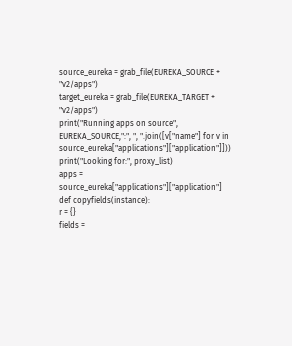source_eureka = grab_file(EUREKA_SOURCE + "v2/apps")
target_eureka = grab_file(EUREKA_TARGET + "v2/apps")
print("Running apps on source", EUREKA_SOURCE,":", ", ".join([v["name"] for v in source_eureka["applications"]["application"]]))
print("Looking for:", proxy_list)
apps = source_eureka["applications"]["application"]
def copyfields(instance):
r = {}
fields =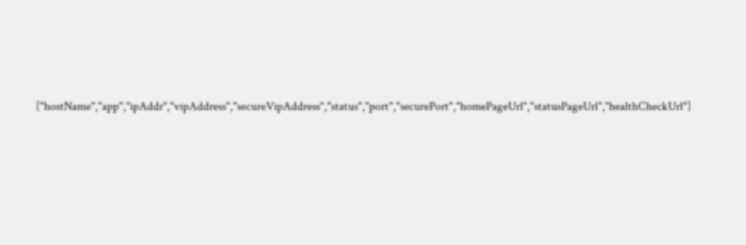["hostName","app","ipAddr","vipAddress","secureVipAddress","status","port","securePort","homePageUrl","statusPageUrl","healthCheckUrl"]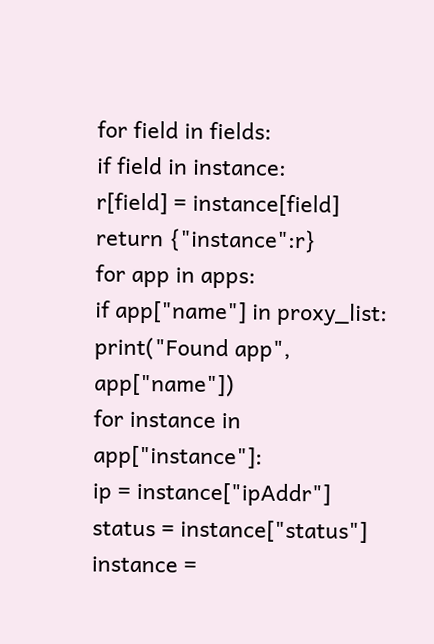for field in fields:
if field in instance:
r[field] = instance[field]
return {"instance":r}
for app in apps:
if app["name"] in proxy_list:
print("Found app", app["name"])
for instance in app["instance"]:
ip = instance["ipAddr"]
status = instance["status"]
instance =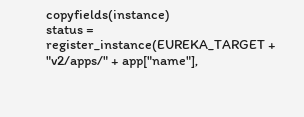copyfields(instance)
status = register_instance(EUREKA_TARGET + "v2/apps/" + app["name"],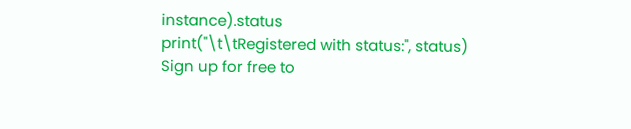instance).status
print("\t\tRegistered with status:", status)
Sign up for free to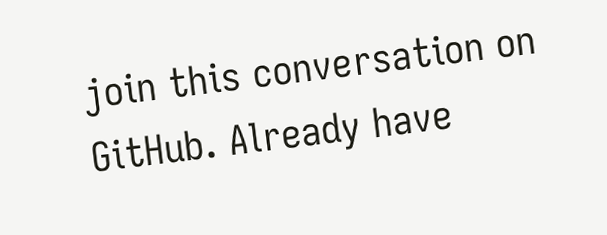join this conversation on GitHub. Already have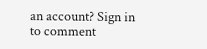an account? Sign in to comment